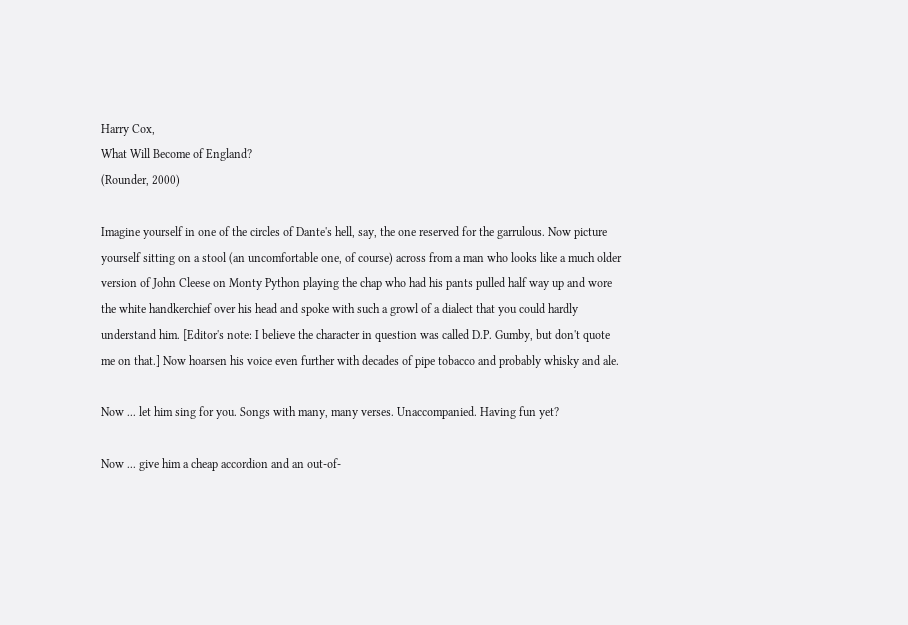Harry Cox,
What Will Become of England?
(Rounder, 2000)

Imagine yourself in one of the circles of Dante's hell, say, the one reserved for the garrulous. Now picture yourself sitting on a stool (an uncomfortable one, of course) across from a man who looks like a much older version of John Cleese on Monty Python playing the chap who had his pants pulled half way up and wore the white handkerchief over his head and spoke with such a growl of a dialect that you could hardly understand him. [Editor's note: I believe the character in question was called D.P. Gumby, but don't quote me on that.] Now hoarsen his voice even further with decades of pipe tobacco and probably whisky and ale.

Now ... let him sing for you. Songs with many, many verses. Unaccompanied. Having fun yet?

Now ... give him a cheap accordion and an out-of-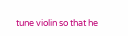tune violin so that he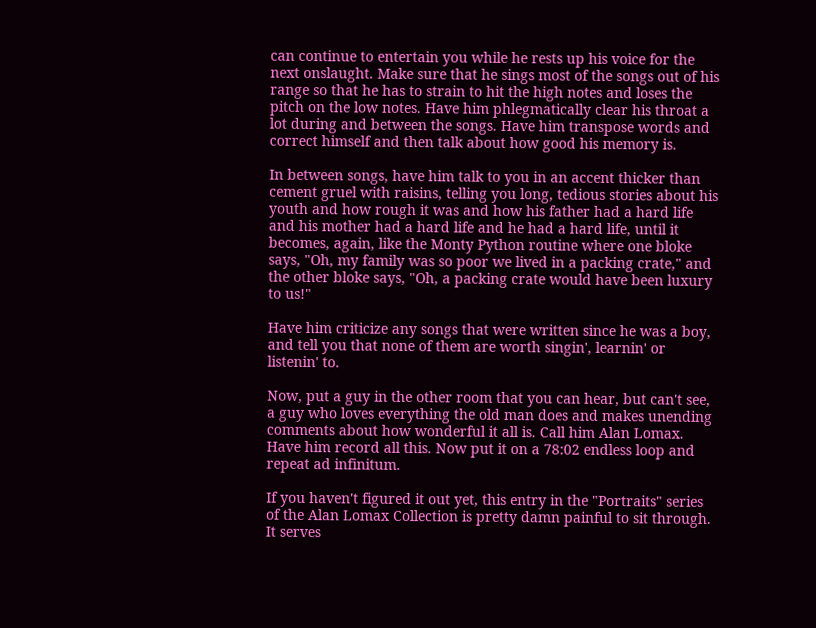can continue to entertain you while he rests up his voice for the next onslaught. Make sure that he sings most of the songs out of his range so that he has to strain to hit the high notes and loses the pitch on the low notes. Have him phlegmatically clear his throat a lot during and between the songs. Have him transpose words and correct himself and then talk about how good his memory is.

In between songs, have him talk to you in an accent thicker than cement gruel with raisins, telling you long, tedious stories about his youth and how rough it was and how his father had a hard life and his mother had a hard life and he had a hard life, until it becomes, again, like the Monty Python routine where one bloke says, "Oh, my family was so poor we lived in a packing crate," and the other bloke says, "Oh, a packing crate would have been luxury to us!"

Have him criticize any songs that were written since he was a boy, and tell you that none of them are worth singin', learnin' or listenin' to.

Now, put a guy in the other room that you can hear, but can't see, a guy who loves everything the old man does and makes unending comments about how wonderful it all is. Call him Alan Lomax. Have him record all this. Now put it on a 78:02 endless loop and repeat ad infinitum.

If you haven't figured it out yet, this entry in the "Portraits" series of the Alan Lomax Collection is pretty damn painful to sit through. It serves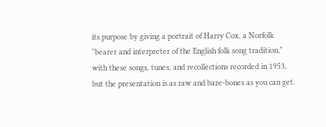its purpose by giving a portrait of Harry Cox, a Norfolk "bearer and interpreter of the English folk song tradition," with these songs, tunes, and recollections recorded in 1953, but the presentation is as raw and bare-bones as you can get.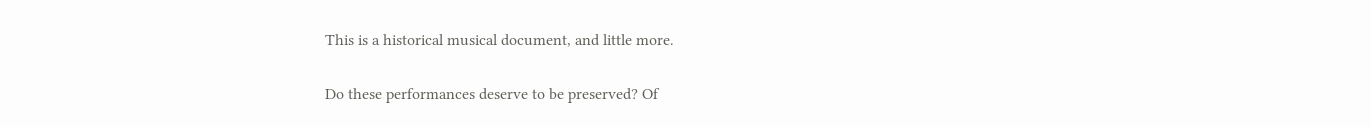This is a historical musical document, and little more.

Do these performances deserve to be preserved? Of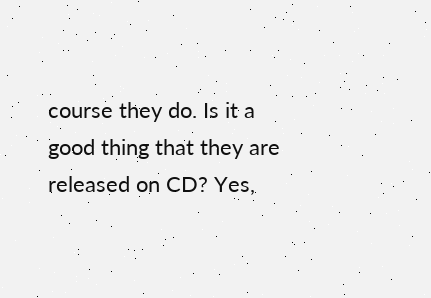course they do. Is it a good thing that they are released on CD? Yes,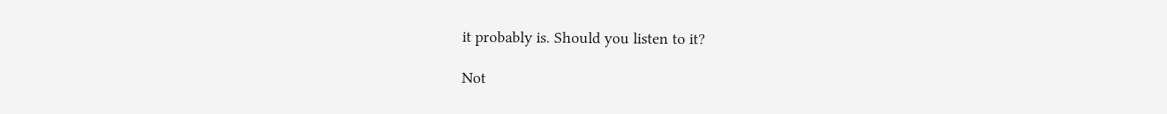it probably is. Should you listen to it?

Not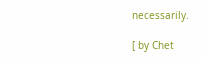necessarily.

[ by Chet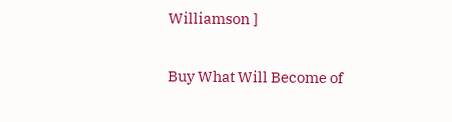Williamson ]

Buy What Will Become of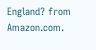England? from Amazon.com.